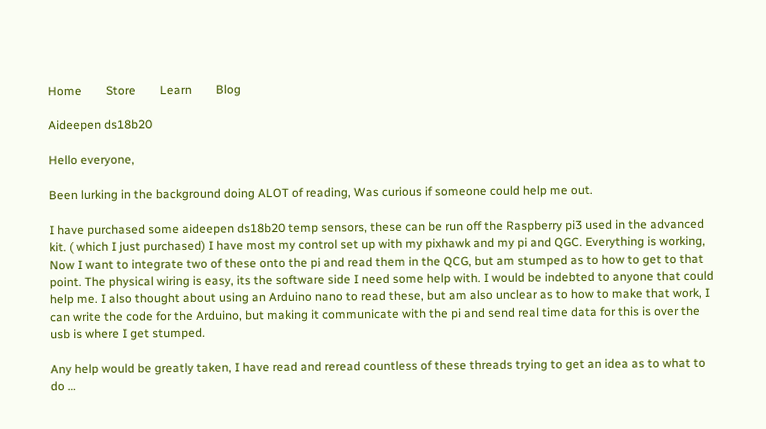Home        Store        Learn        Blog

Aideepen ds18b20

Hello everyone,

Been lurking in the background doing ALOT of reading, Was curious if someone could help me out.

I have purchased some aideepen ds18b20 temp sensors, these can be run off the Raspberry pi3 used in the advanced kit. ( which I just purchased) I have most my control set up with my pixhawk and my pi and QGC. Everything is working, Now I want to integrate two of these onto the pi and read them in the QCG, but am stumped as to how to get to that point. The physical wiring is easy, its the software side I need some help with. I would be indebted to anyone that could help me. I also thought about using an Arduino nano to read these, but am also unclear as to how to make that work, I can write the code for the Arduino, but making it communicate with the pi and send real time data for this is over the usb is where I get stumped.

Any help would be greatly taken, I have read and reread countless of these threads trying to get an idea as to what to do …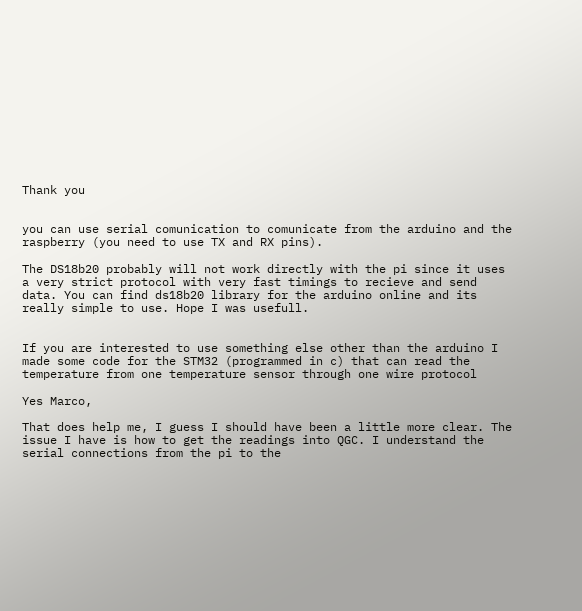Thank you


you can use serial comunication to comunicate from the arduino and the raspberry (you need to use TX and RX pins).

The DS18b20 probably will not work directly with the pi since it uses a very strict protocol with very fast timings to recieve and send data. You can find ds18b20 library for the arduino online and its really simple to use. Hope I was usefull.


If you are interested to use something else other than the arduino I made some code for the STM32 (programmed in c) that can read the temperature from one temperature sensor through one wire protocol

Yes Marco,

That does help me, I guess I should have been a little more clear. The issue I have is how to get the readings into QGC. I understand the serial connections from the pi to the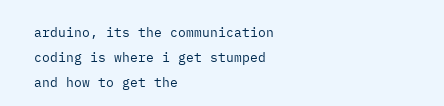arduino, its the communication coding is where i get stumped and how to get the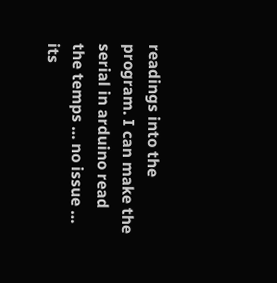readings into the program. I can make the serial in arduino read the temps … no issue … its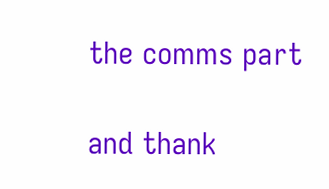the comms part

and thank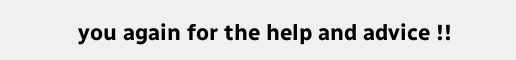you again for the help and advice !!